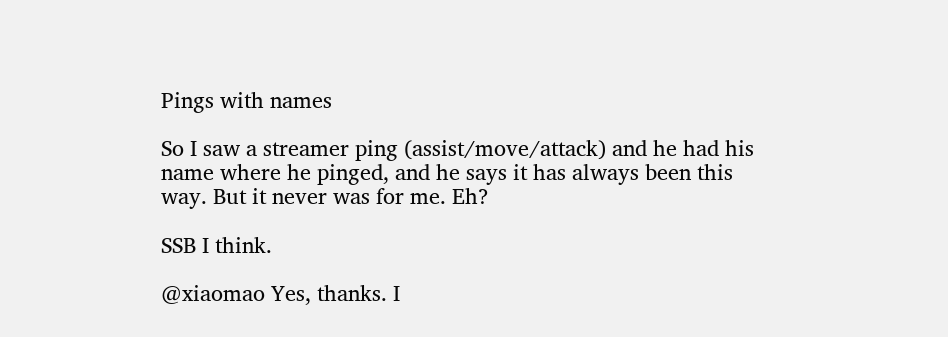Pings with names

So I saw a streamer ping (assist/move/attack) and he had his name where he pinged, and he says it has always been this way. But it never was for me. Eh?

SSB I think.

@xiaomao Yes, thanks. I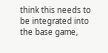think this needs to be integrated into the base game,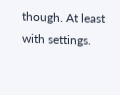though. At least with settings.